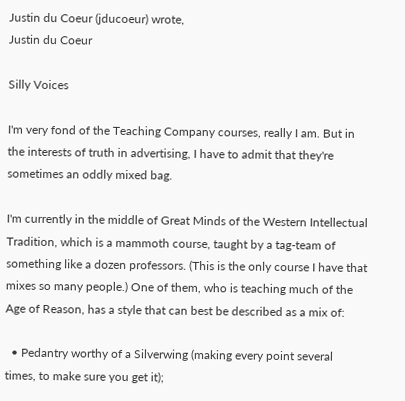Justin du Coeur (jducoeur) wrote,
Justin du Coeur

Silly Voices

I'm very fond of the Teaching Company courses, really I am. But in the interests of truth in advertising, I have to admit that they're sometimes an oddly mixed bag.

I'm currently in the middle of Great Minds of the Western Intellectual Tradition, which is a mammoth course, taught by a tag-team of something like a dozen professors. (This is the only course I have that mixes so many people.) One of them, who is teaching much of the Age of Reason, has a style that can best be described as a mix of:

  • Pedantry worthy of a Silverwing (making every point several times, to make sure you get it);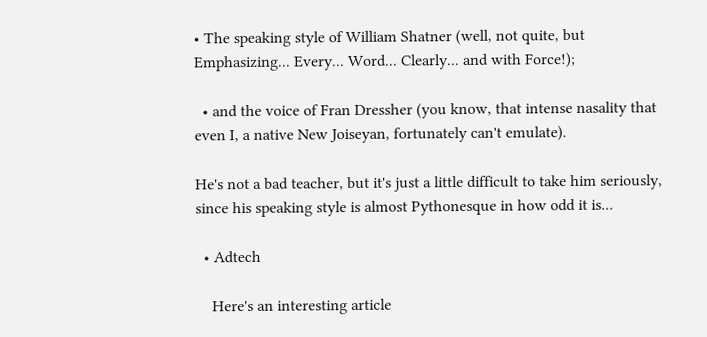• The speaking style of William Shatner (well, not quite, but Emphasizing... Every... Word... Clearly... and with Force!);

  • and the voice of Fran Dressher (you know, that intense nasality that even I, a native New Joiseyan, fortunately can't emulate).

He's not a bad teacher, but it's just a little difficult to take him seriously, since his speaking style is almost Pythonesque in how odd it is...

  • Adtech

    Here's an interesting article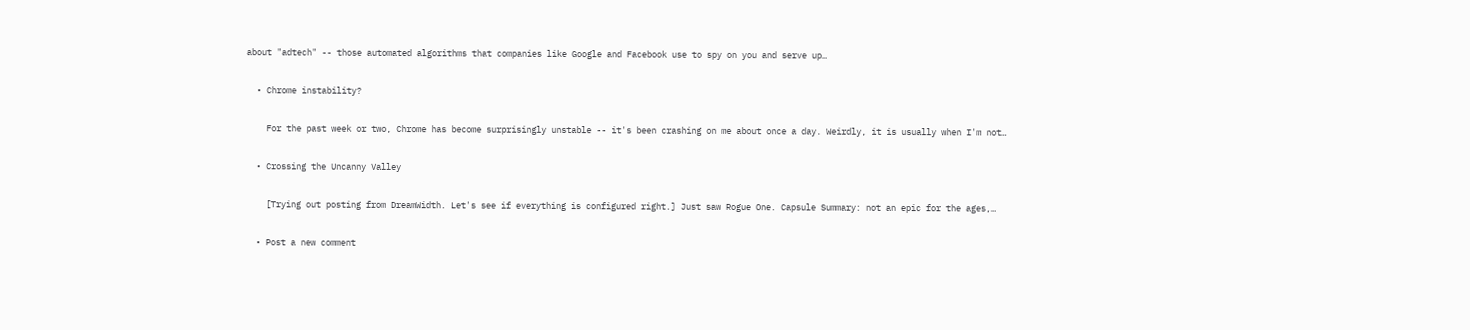about "adtech" -- those automated algorithms that companies like Google and Facebook use to spy on you and serve up…

  • Chrome instability?

    For the past week or two, Chrome has become surprisingly unstable -- it's been crashing on me about once a day. Weirdly, it is usually when I'm not…

  • Crossing the Uncanny Valley

    [Trying out posting from DreamWidth. Let's see if everything is configured right.] Just saw Rogue One. Capsule Summary: not an epic for the ages,…

  • Post a new comment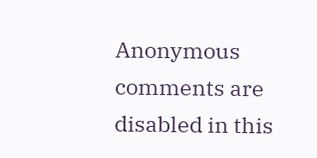Anonymous comments are disabled in this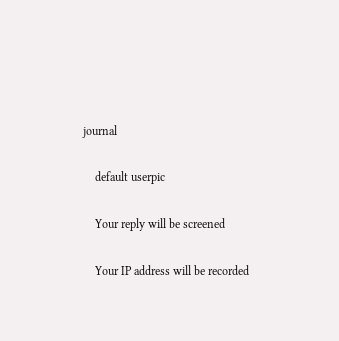journal

    default userpic

    Your reply will be screened

    Your IP address will be recorded